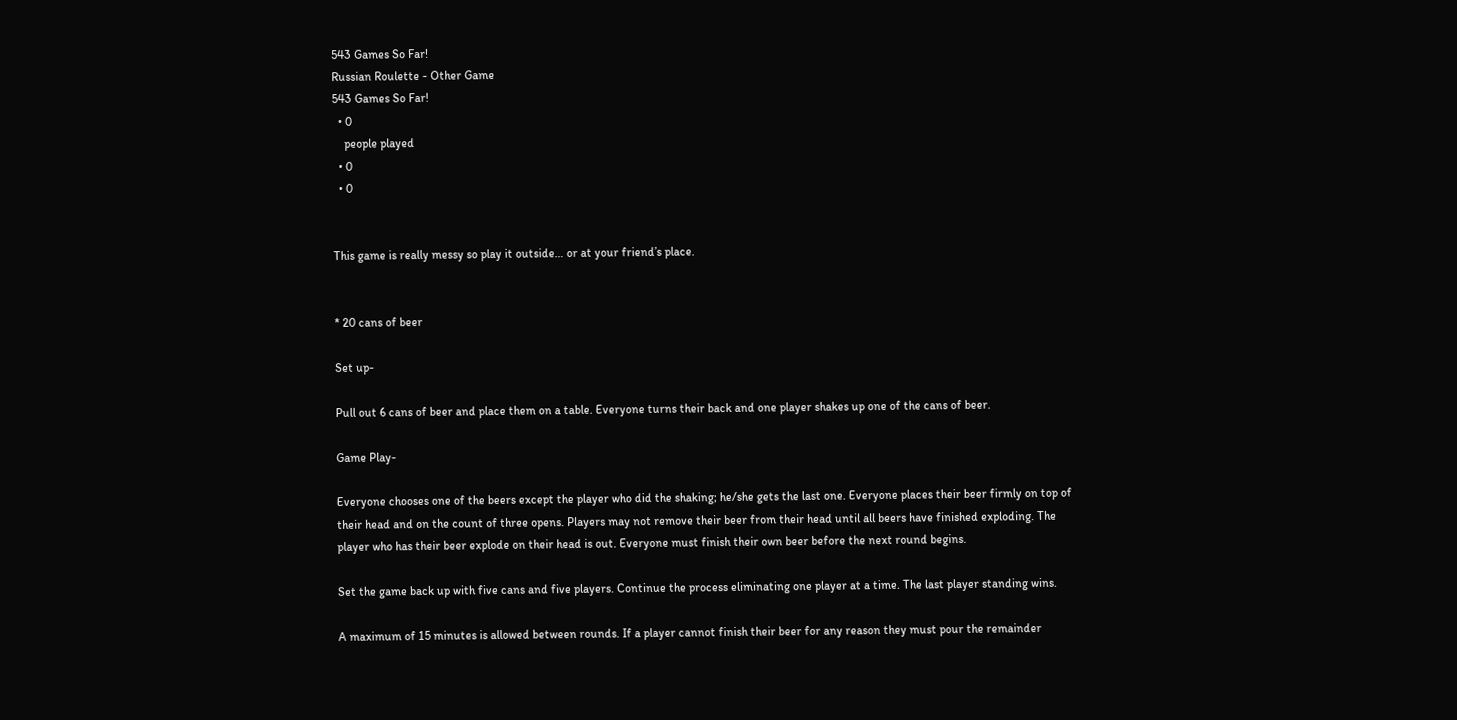543 Games So Far!
Russian Roulette - Other Game
543 Games So Far!
  • 0
    people played
  • 0
  • 0


This game is really messy so play it outside… or at your friend’s place.


* 20 cans of beer

Set up-

Pull out 6 cans of beer and place them on a table. Everyone turns their back and one player shakes up one of the cans of beer.

Game Play-

Everyone chooses one of the beers except the player who did the shaking; he/she gets the last one. Everyone places their beer firmly on top of their head and on the count of three opens. Players may not remove their beer from their head until all beers have finished exploding. The player who has their beer explode on their head is out. Everyone must finish their own beer before the next round begins.

Set the game back up with five cans and five players. Continue the process eliminating one player at a time. The last player standing wins.

A maximum of 15 minutes is allowed between rounds. If a player cannot finish their beer for any reason they must pour the remainder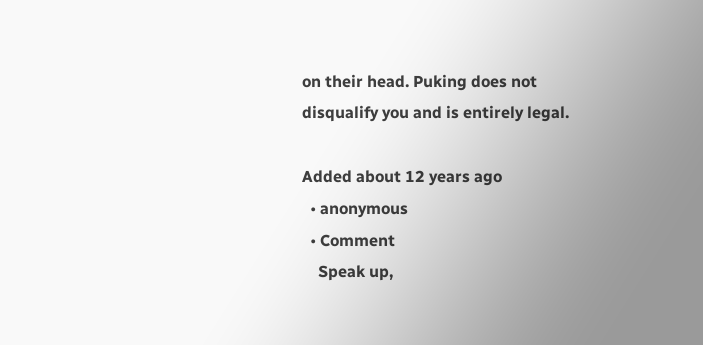on their head. Puking does not disqualify you and is entirely legal.

Added about 12 years ago
  • anonymous
  • Comment
    Speak up,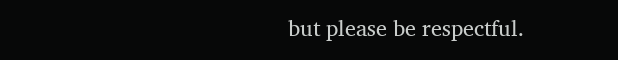but please be respectful.